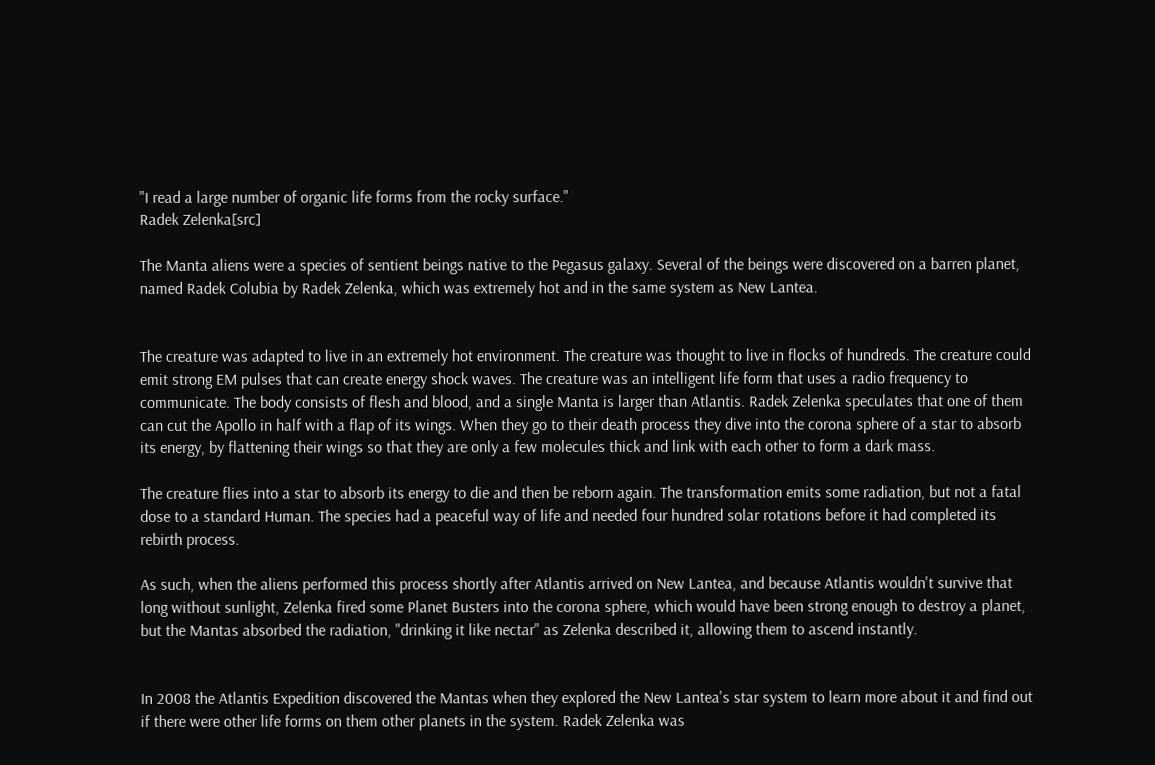"I read a large number of organic life forms from the rocky surface."
Radek Zelenka[src]

The Manta aliens were a species of sentient beings native to the Pegasus galaxy. Several of the beings were discovered on a barren planet, named Radek Colubia by Radek Zelenka, which was extremely hot and in the same system as New Lantea.


The creature was adapted to live in an extremely hot environment. The creature was thought to live in flocks of hundreds. The creature could emit strong EM pulses that can create energy shock waves. The creature was an intelligent life form that uses a radio frequency to communicate. The body consists of flesh and blood, and a single Manta is larger than Atlantis. Radek Zelenka speculates that one of them can cut the Apollo in half with a flap of its wings. When they go to their death process they dive into the corona sphere of a star to absorb its energy, by flattening their wings so that they are only a few molecules thick and link with each other to form a dark mass.

The creature flies into a star to absorb its energy to die and then be reborn again. The transformation emits some radiation, but not a fatal dose to a standard Human. The species had a peaceful way of life and needed four hundred solar rotations before it had completed its rebirth process.

As such, when the aliens performed this process shortly after Atlantis arrived on New Lantea, and because Atlantis wouldn't survive that long without sunlight, Zelenka fired some Planet Busters into the corona sphere, which would have been strong enough to destroy a planet, but the Mantas absorbed the radiation, "drinking it like nectar" as Zelenka described it, allowing them to ascend instantly.


In 2008 the Atlantis Expedition discovered the Mantas when they explored the New Lantea's star system to learn more about it and find out if there were other life forms on them other planets in the system. Radek Zelenka was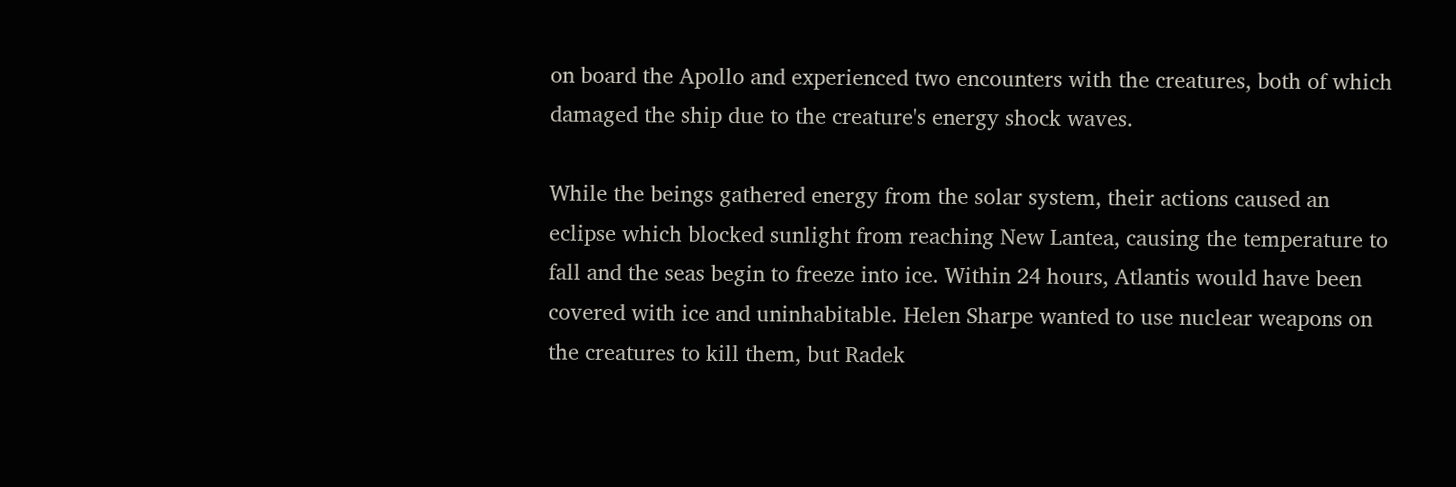on board the Apollo and experienced two encounters with the creatures, both of which damaged the ship due to the creature's energy shock waves.

While the beings gathered energy from the solar system, their actions caused an eclipse which blocked sunlight from reaching New Lantea, causing the temperature to fall and the seas begin to freeze into ice. Within 24 hours, Atlantis would have been covered with ice and uninhabitable. Helen Sharpe wanted to use nuclear weapons on the creatures to kill them, but Radek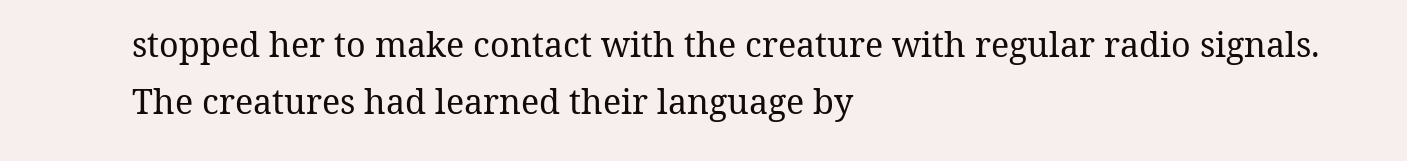stopped her to make contact with the creature with regular radio signals. The creatures had learned their language by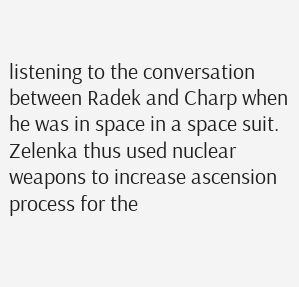listening to the conversation between Radek and Charp when he was in space in a space suit. Zelenka thus used nuclear weapons to increase ascension process for the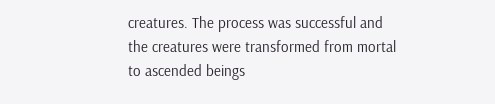creatures. The process was successful and the creatures were transformed from mortal to ascended beings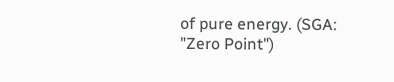of pure energy. (SGA: "Zero Point")